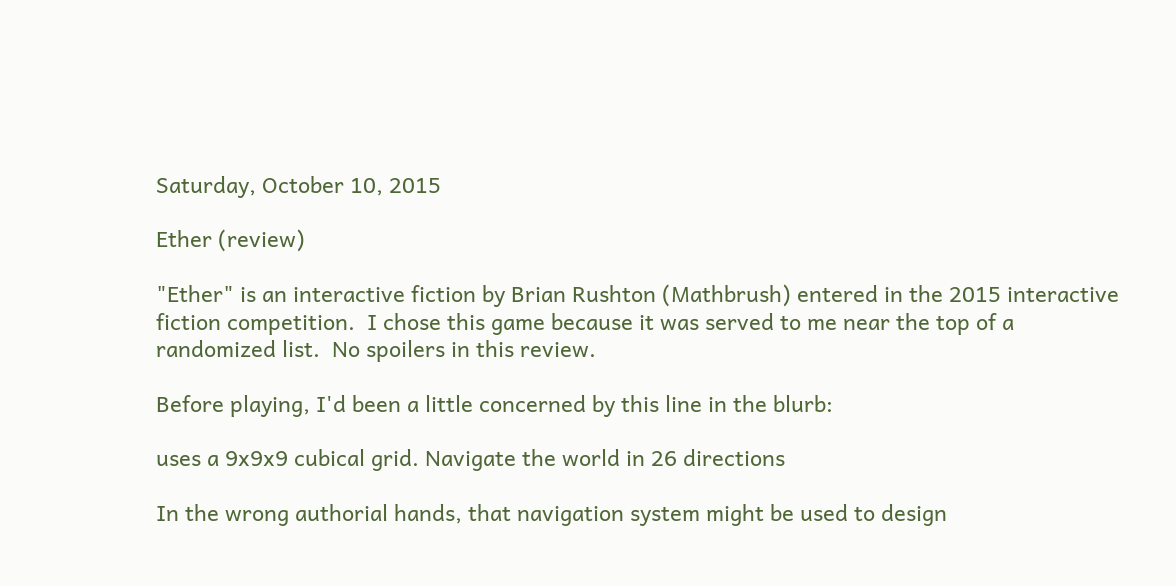Saturday, October 10, 2015

Ether (review)

"Ether" is an interactive fiction by Brian Rushton (Mathbrush) entered in the 2015 interactive fiction competition.  I chose this game because it was served to me near the top of a randomized list.  No spoilers in this review.

Before playing, I'd been a little concerned by this line in the blurb:

uses a 9x9x9 cubical grid. Navigate the world in 26 directions

In the wrong authorial hands, that navigation system might be used to design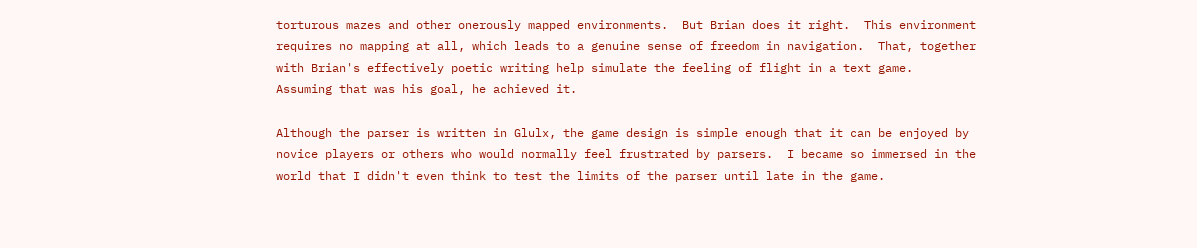torturous mazes and other onerously mapped environments.  But Brian does it right.  This environment requires no mapping at all, which leads to a genuine sense of freedom in navigation.  That, together with Brian's effectively poetic writing help simulate the feeling of flight in a text game.  Assuming that was his goal, he achieved it.

Although the parser is written in Glulx, the game design is simple enough that it can be enjoyed by novice players or others who would normally feel frustrated by parsers.  I became so immersed in the world that I didn't even think to test the limits of the parser until late in the game.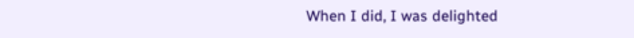When I did, I was delighted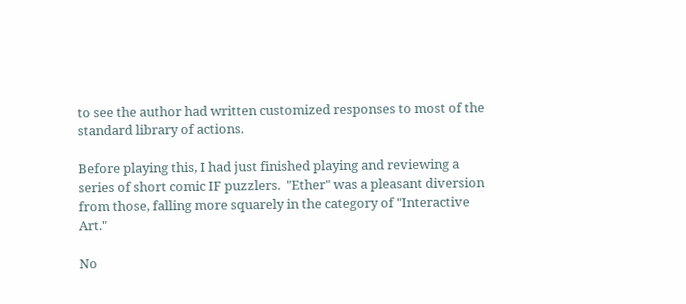to see the author had written customized responses to most of the standard library of actions.

Before playing this, I had just finished playing and reviewing a series of short comic IF puzzlers.  "Ether" was a pleasant diversion from those, falling more squarely in the category of "Interactive Art."

No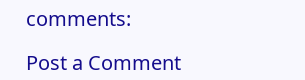comments:

Post a Comment